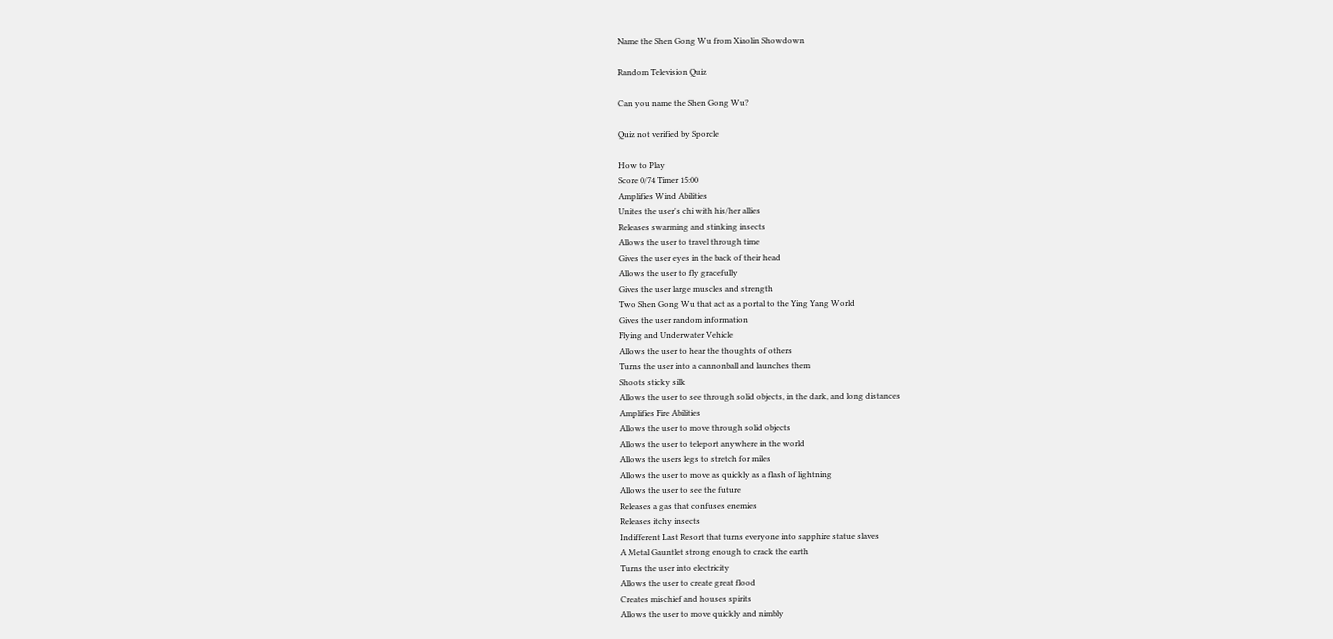Name the Shen Gong Wu from Xiaolin Showdown

Random Television Quiz

Can you name the Shen Gong Wu?

Quiz not verified by Sporcle

How to Play
Score 0/74 Timer 15:00
Amplifies Wind Abilities
Unites the user's chi with his/her allies
Releases swarming and stinking insects
Allows the user to travel through time
Gives the user eyes in the back of their head
Allows the user to fly gracefully
Gives the user large muscles and strength
Two Shen Gong Wu that act as a portal to the Ying Yang World
Gives the user random information
Flying and Underwater Vehicle
Allows the user to hear the thoughts of others
Turns the user into a cannonball and launches them
Shoots sticky silk
Allows the user to see through solid objects, in the dark, and long distances
Amplifies Fire Abilities
Allows the user to move through solid objects
Allows the user to teleport anywhere in the world
Allows the users legs to stretch for miles
Allows the user to move as quickly as a flash of lightning
Allows the user to see the future
Releases a gas that confuses enemies
Releases itchy insects
Indifferent Last Resort that turns everyone into sapphire statue slaves
A Metal Gauntlet strong enough to crack the earth
Turns the user into electricity
Allows the user to create great flood
Creates mischief and houses spirits
Allows the user to move quickly and nimbly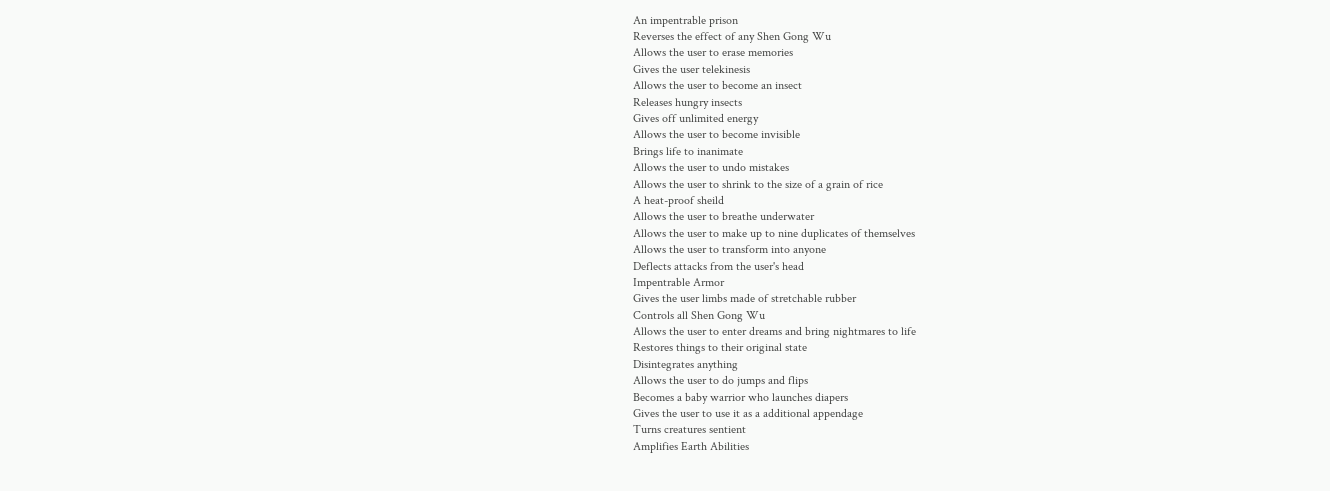An impentrable prison
Reverses the effect of any Shen Gong Wu
Allows the user to erase memories
Gives the user telekinesis
Allows the user to become an insect
Releases hungry insects
Gives off unlimited energy
Allows the user to become invisible
Brings life to inanimate
Allows the user to undo mistakes
Allows the user to shrink to the size of a grain of rice
A heat-proof sheild
Allows the user to breathe underwater
Allows the user to make up to nine duplicates of themselves
Allows the user to transform into anyone
Deflects attacks from the user's head
Impentrable Armor
Gives the user limbs made of stretchable rubber
Controls all Shen Gong Wu
Allows the user to enter dreams and bring nightmares to life
Restores things to their original state
Disintegrates anything
Allows the user to do jumps and flips
Becomes a baby warrior who launches diapers
Gives the user to use it as a additional appendage
Turns creatures sentient
Amplifies Earth Abilities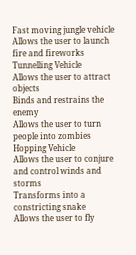Fast moving jungle vehicle
Allows the user to launch fire and fireworks
Tunnelling Vehicle
Allows the user to attract objects
Binds and restrains the enemy
Allows the user to turn people into zombies
Hopping Vehicle
Allows the user to conjure and control winds and storms
Transforms into a constricting snake
Allows the user to fly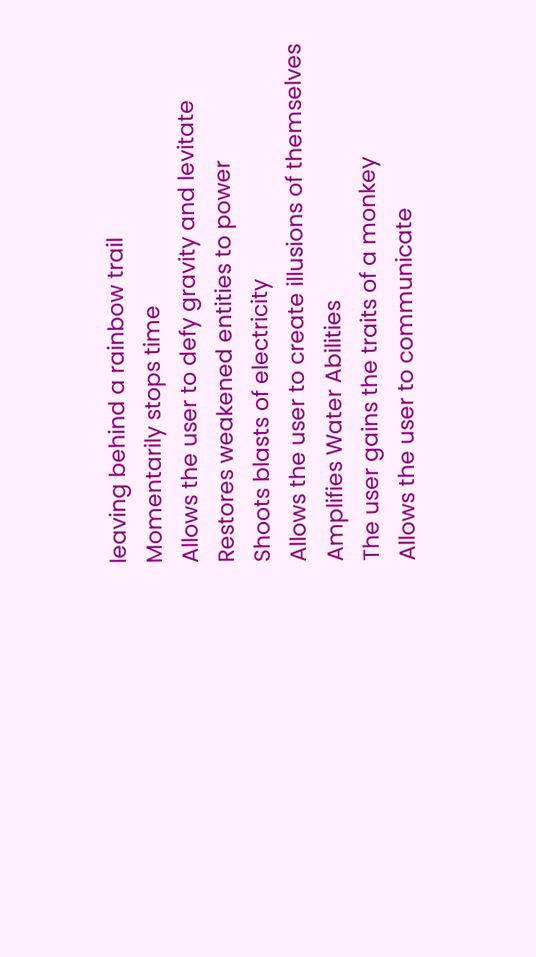leaving behind a rainbow trail
Momentarily stops time
Allows the user to defy gravity and levitate
Restores weakened entities to power
Shoots blasts of electricity
Allows the user to create illusions of themselves
Amplifies Water Abilities
The user gains the traits of a monkey
Allows the user to communicate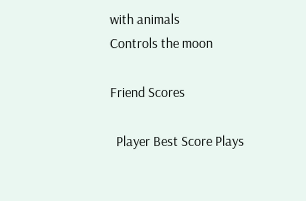with animals
Controls the moon

Friend Scores

  Player Best Score Plays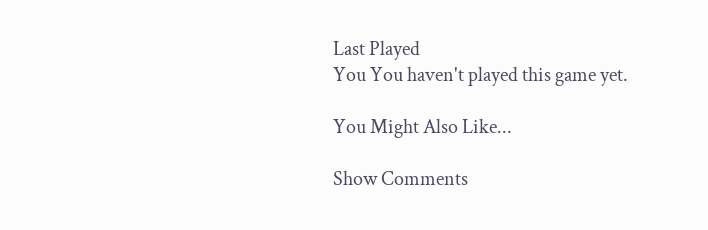Last Played
You You haven't played this game yet.

You Might Also Like...

Show Comments